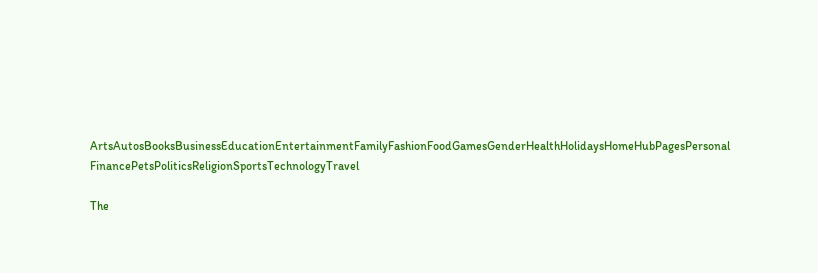ArtsAutosBooksBusinessEducationEntertainmentFamilyFashionFoodGamesGenderHealthHolidaysHomeHubPagesPersonal FinancePetsPoliticsReligionSportsTechnologyTravel

The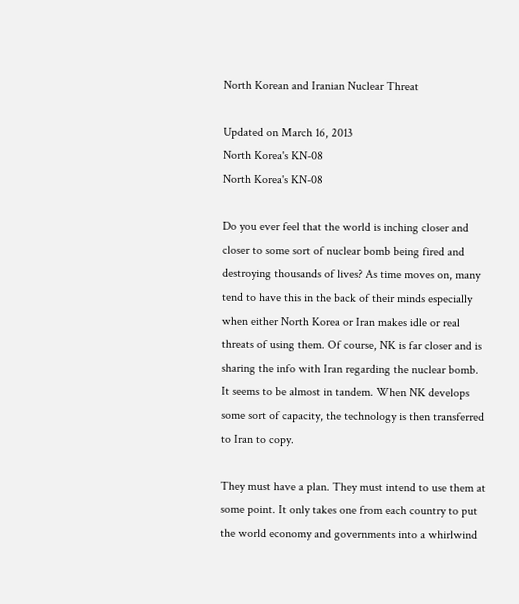North Korean and Iranian Nuclear Threat

Updated on March 16, 2013
North Korea's KN-08
North Korea's KN-08

Do you ever feel that the world is inching closer and closer to some sort of nuclear bomb being fired and destroying thousands of lives? As time moves on, many tend to have this in the back of their minds especially when either North Korea or Iran makes idle or real threats of using them. Of course, NK is far closer and is sharing the info with Iran regarding the nuclear bomb. It seems to be almost in tandem. When NK develops some sort of capacity, the technology is then transferred to Iran to copy.

They must have a plan. They must intend to use them at some point. It only takes one from each country to put the world economy and governments into a whirlwind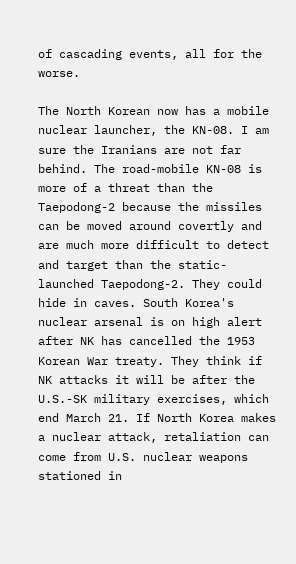of cascading events, all for the worse.

The North Korean now has a mobile nuclear launcher, the KN-08. I am sure the Iranians are not far behind. The road-mobile KN-08 is more of a threat than the Taepodong-2 because the missiles can be moved around covertly and are much more difficult to detect and target than the static-launched Taepodong-2. They could hide in caves. South Korea's nuclear arsenal is on high alert after NK has cancelled the 1953 Korean War treaty. They think if NK attacks it will be after the U.S.-SK military exercises, which end March 21. If North Korea makes a nuclear attack, retaliation can come from U.S. nuclear weapons stationed in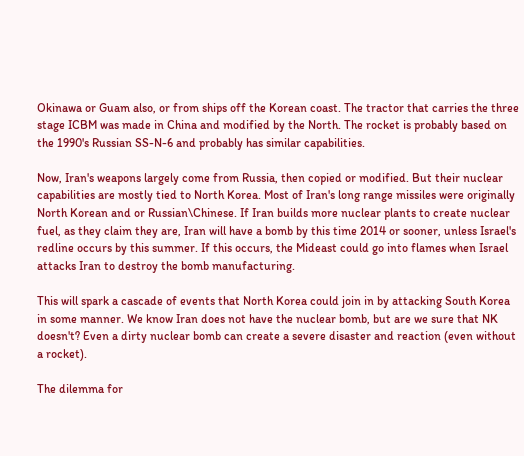Okinawa or Guam also, or from ships off the Korean coast. The tractor that carries the three stage ICBM was made in China and modified by the North. The rocket is probably based on the 1990's Russian SS-N-6 and probably has similar capabilities.

Now, Iran's weapons largely come from Russia, then copied or modified. But their nuclear capabilities are mostly tied to North Korea. Most of Iran's long range missiles were originally North Korean and or Russian\Chinese. If Iran builds more nuclear plants to create nuclear fuel, as they claim they are, Iran will have a bomb by this time 2014 or sooner, unless Israel's redline occurs by this summer. If this occurs, the Mideast could go into flames when Israel attacks Iran to destroy the bomb manufacturing.

This will spark a cascade of events that North Korea could join in by attacking South Korea in some manner. We know Iran does not have the nuclear bomb, but are we sure that NK doesn't? Even a dirty nuclear bomb can create a severe disaster and reaction (even without a rocket).

The dilemma for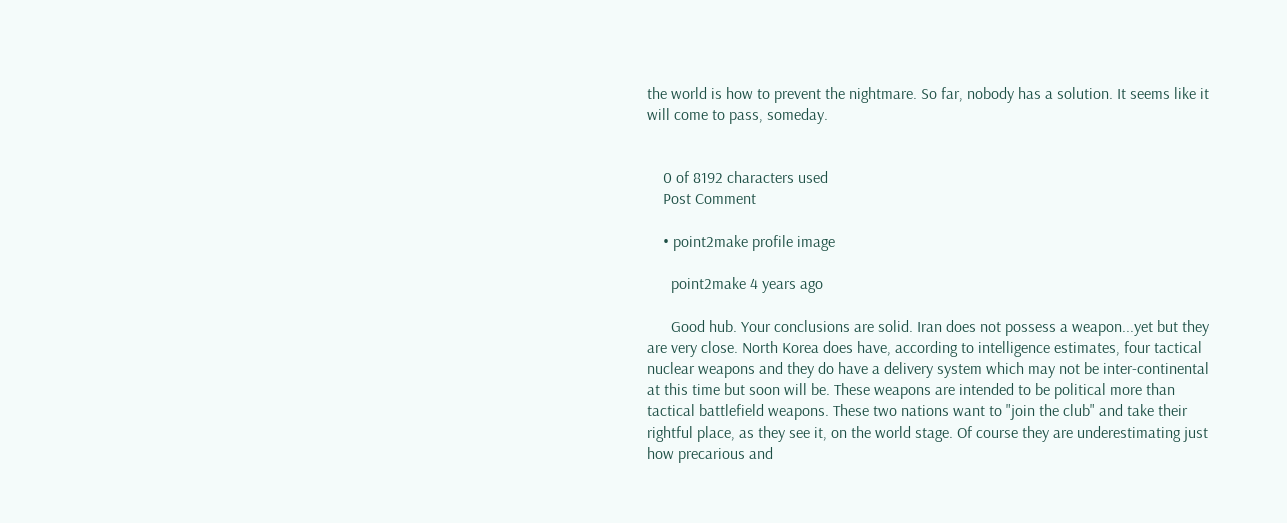the world is how to prevent the nightmare. So far, nobody has a solution. It seems like it will come to pass, someday.


    0 of 8192 characters used
    Post Comment

    • point2make profile image

      point2make 4 years ago

      Good hub. Your conclusions are solid. Iran does not possess a weapon...yet but they are very close. North Korea does have, according to intelligence estimates, four tactical nuclear weapons and they do have a delivery system which may not be inter-continental at this time but soon will be. These weapons are intended to be political more than tactical battlefield weapons. These two nations want to "join the club" and take their rightful place, as they see it, on the world stage. Of course they are underestimating just how precarious and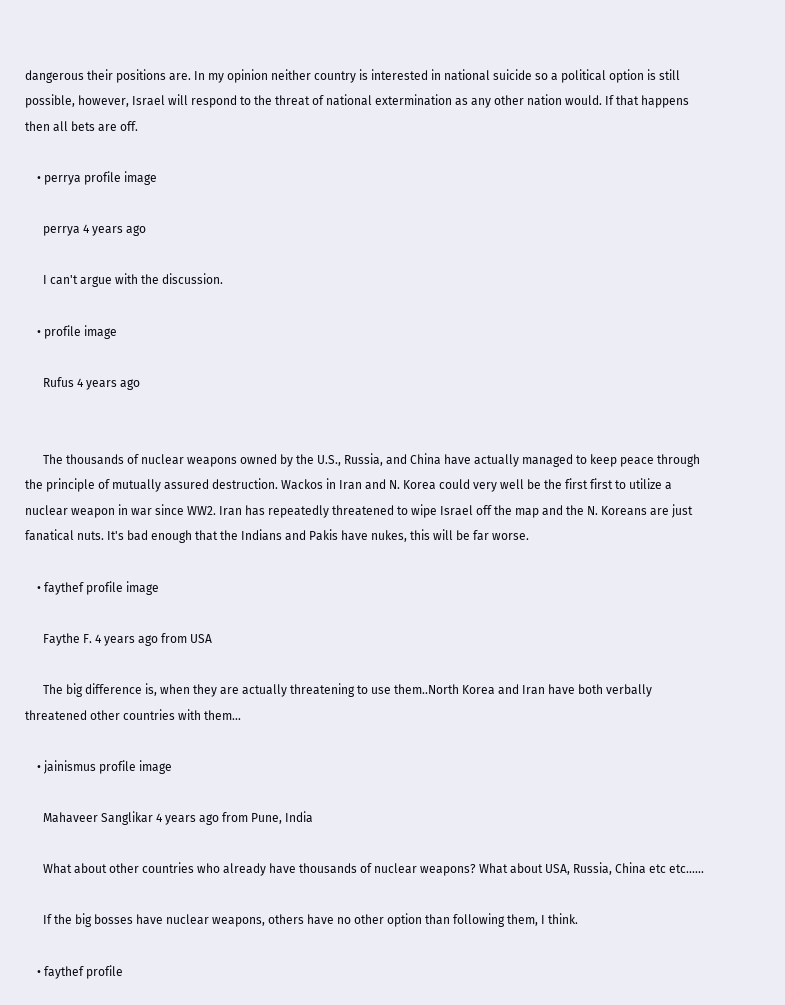dangerous their positions are. In my opinion neither country is interested in national suicide so a political option is still possible, however, Israel will respond to the threat of national extermination as any other nation would. If that happens then all bets are off.

    • perrya profile image

      perrya 4 years ago

      I can't argue with the discussion.

    • profile image

      Rufus 4 years ago


      The thousands of nuclear weapons owned by the U.S., Russia, and China have actually managed to keep peace through the principle of mutually assured destruction. Wackos in Iran and N. Korea could very well be the first first to utilize a nuclear weapon in war since WW2. Iran has repeatedly threatened to wipe Israel off the map and the N. Koreans are just fanatical nuts. It's bad enough that the Indians and Pakis have nukes, this will be far worse.

    • faythef profile image

      Faythe F. 4 years ago from USA

      The big difference is, when they are actually threatening to use them..North Korea and Iran have both verbally threatened other countries with them...

    • jainismus profile image

      Mahaveer Sanglikar 4 years ago from Pune, India

      What about other countries who already have thousands of nuclear weapons? What about USA, Russia, China etc etc......

      If the big bosses have nuclear weapons, others have no other option than following them, I think.

    • faythef profile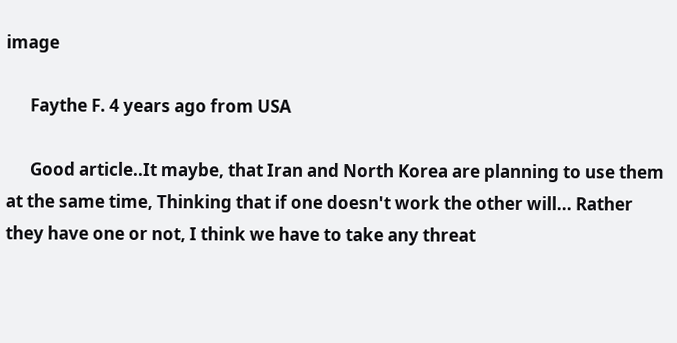image

      Faythe F. 4 years ago from USA

      Good article..It maybe, that Iran and North Korea are planning to use them at the same time, Thinking that if one doesn't work the other will... Rather they have one or not, I think we have to take any threat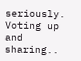seriously. Voting up and sharing..